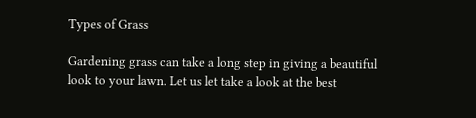Types of Grass

Gardening grass can take a long step in giving a beautiful look to your lawn. Let us let take a look at the best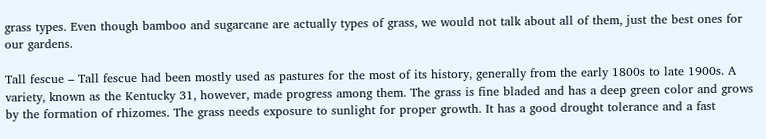grass types. Even though bamboo and sugarcane are actually types of grass, we would not talk about all of them, just the best ones for our gardens.

Tall fescue – Tall fescue had been mostly used as pastures for the most of its history, generally from the early 1800s to late 1900s. A variety, known as the Kentucky 31, however, made progress among them. The grass is fine bladed and has a deep green color and grows by the formation of rhizomes. The grass needs exposure to sunlight for proper growth. It has a good drought tolerance and a fast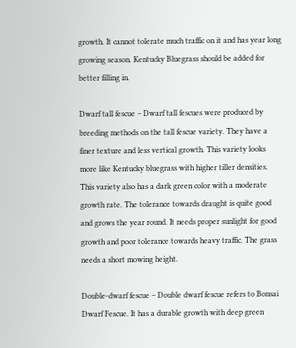growth. It cannot tolerate much traffic on it and has year long growing season. Kentucky Bluegrass should be added for better filling in.

Dwarf tall fescue – Dwarf tall fescues were produced by breeding methods on the tall fescue variety. They have a finer texture and less vertical growth. This variety looks more like Kentucky bluegrass with higher tiller densities. This variety also has a dark green color with a moderate growth rate. The tolerance towards draught is quite good and grows the year round. It needs proper sunlight for good growth and poor tolerance towards heavy traffic. The grass needs a short mowing height.

Double-dwarf fescue – Double dwarf fescue refers to Bonsai Dwarf Fescue. It has a durable growth with deep green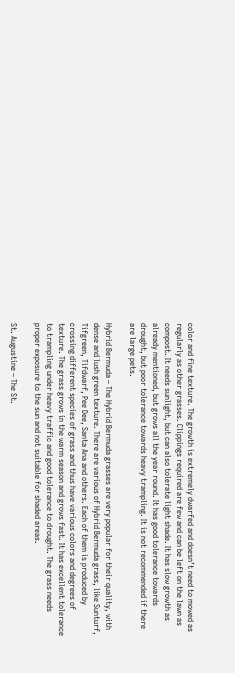color and fine texture. The growth is extremely dwarfed and doesn’t need to mowed as regularly as other grasses. Clippings required are few and can be left on the lawn as compost. It needs sunlight, but can also tolerate light shade. It has slow growth as already mentioned, but grows all the year round. It has good tolerance towards drought, but poor tolerance towards heavy trampling. It is not recommended if there are large pets.

Hybrid Bermuda – The Hybrid Bermuda grasses are very popular for their quality, with dense and lush green texture. There are various of Hybrid Bermuda grass, like Sunturf, Tifgreen, Tifdwarf, Pee Dee, Santa Ana and others. Each of them is produced by crossing different species of grass and thus have various colors and degrees of texture. The grass grows in the warm season and grows fast. It has excellent tolerance to trampling under heavy traffic and good tolerance to drought. The grass needs proper exposure to the sun and not suitable for shaded areas.

St. Augustine – The St.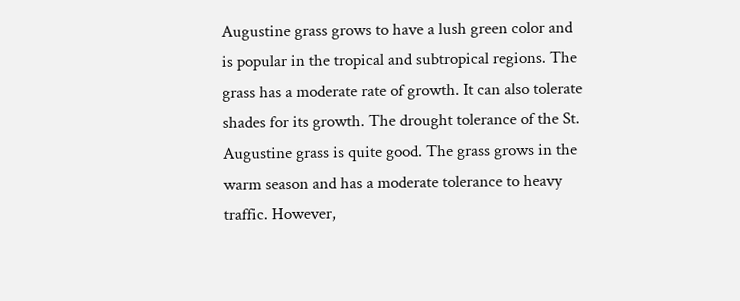Augustine grass grows to have a lush green color and is popular in the tropical and subtropical regions. The grass has a moderate rate of growth. It can also tolerate shades for its growth. The drought tolerance of the St. Augustine grass is quite good. The grass grows in the warm season and has a moderate tolerance to heavy traffic. However,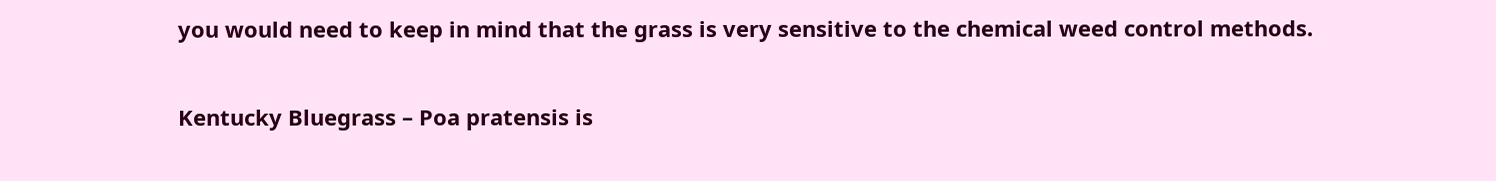you would need to keep in mind that the grass is very sensitive to the chemical weed control methods.

Kentucky Bluegrass – Poa pratensis is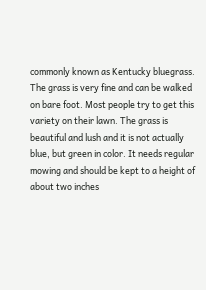commonly known as Kentucky bluegrass. The grass is very fine and can be walked on bare foot. Most people try to get this variety on their lawn. The grass is beautiful and lush and it is not actually blue, but green in color. It needs regular mowing and should be kept to a height of about two inches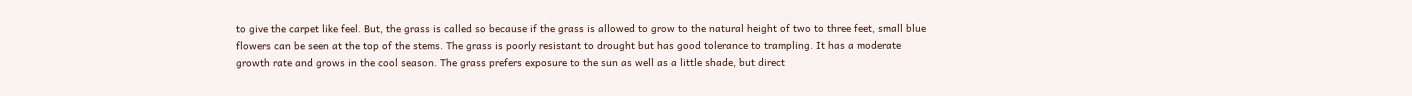to give the carpet like feel. But, the grass is called so because if the grass is allowed to grow to the natural height of two to three feet, small blue flowers can be seen at the top of the stems. The grass is poorly resistant to drought but has good tolerance to trampling. It has a moderate growth rate and grows in the cool season. The grass prefers exposure to the sun as well as a little shade, but direct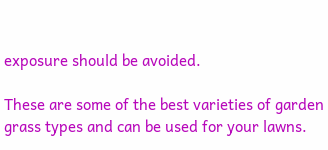exposure should be avoided.

These are some of the best varieties of garden grass types and can be used for your lawns.